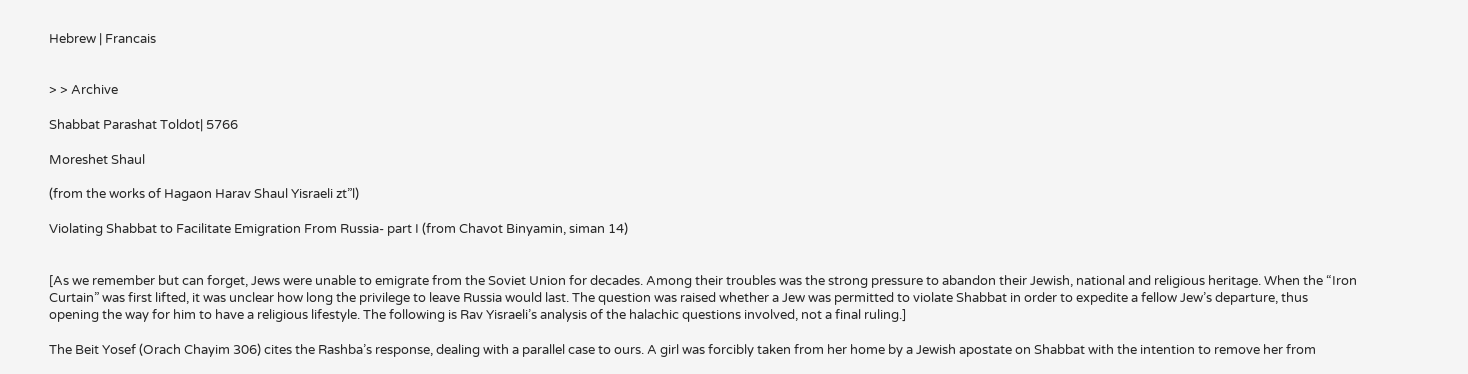Hebrew | Francais


> > Archive

Shabbat Parashat Toldot| 5766

Moreshet Shaul

(from the works of Hagaon Harav Shaul Yisraeli zt”l)

Violating Shabbat to Facilitate Emigration From Russia- part I (from Chavot Binyamin, siman 14)


[As we remember but can forget, Jews were unable to emigrate from the Soviet Union for decades. Among their troubles was the strong pressure to abandon their Jewish, national and religious heritage. When the “Iron Curtain” was first lifted, it was unclear how long the privilege to leave Russia would last. The question was raised whether a Jew was permitted to violate Shabbat in order to expedite a fellow Jew’s departure, thus opening the way for him to have a religious lifestyle. The following is Rav Yisraeli’s analysis of the halachic questions involved, not a final ruling.]

The Beit Yosef (Orach Chayim 306) cites the Rashba’s response, dealing with a parallel case to ours. A girl was forcibly taken from her home by a Jewish apostate on Shabbat with the intention to remove her from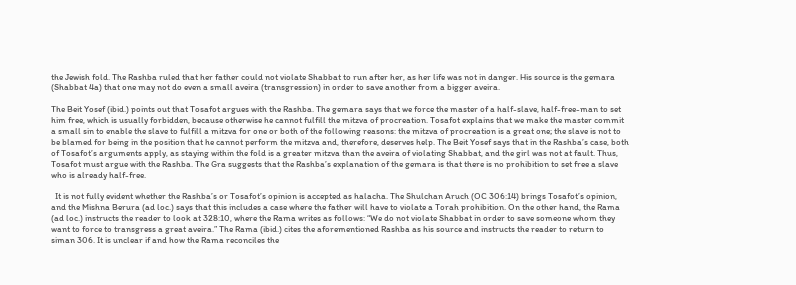the Jewish fold. The Rashba ruled that her father could not violate Shabbat to run after her, as her life was not in danger. His source is the gemara (Shabbat 4a) that one may not do even a small aveira (transgression) in order to save another from a bigger aveira.

The Beit Yosef (ibid.) points out that Tosafot argues with the Rashba. The gemara says that we force the master of a half-slave, half-free-man to set him free, which is usually forbidden, because otherwise he cannot fulfill the mitzva of procreation. Tosafot explains that we make the master commit a small sin to enable the slave to fulfill a mitzva for one or both of the following reasons: the mitzva of procreation is a great one; the slave is not to be blamed for being in the position that he cannot perform the mitzva and, therefore, deserves help. The Beit Yosef says that in the Rashba’s case, both of Tosafot’s arguments apply, as staying within the fold is a greater mitzva than the aveira of violating Shabbat, and the girl was not at fault. Thus, Tosafot must argue with the Rashba. The Gra suggests that the Rashba’s explanation of the gemara is that there is no prohibition to set free a slave who is already half-free.

  It is not fully evident whether the Rashba’s or Tosafot’s opinion is accepted as halacha. The Shulchan Aruch (OC 306:14) brings Tosafot’s opinion, and the Mishna Berura (ad loc.) says that this includes a case where the father will have to violate a Torah prohibition. On the other hand, the Rama (ad loc.) instructs the reader to look at 328:10, where the Rama writes as follows: “We do not violate Shabbat in order to save someone whom they want to force to transgress a great aveira.” The Rama (ibid.) cites the aforementioned Rashba as his source and instructs the reader to return to siman 306. It is unclear if and how the Rama reconciles the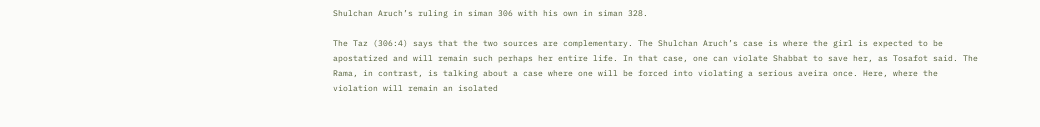Shulchan Aruch’s ruling in siman 306 with his own in siman 328.

The Taz (306:4) says that the two sources are complementary. The Shulchan Aruch’s case is where the girl is expected to be apostatized and will remain such perhaps her entire life. In that case, one can violate Shabbat to save her, as Tosafot said. The Rama, in contrast, is talking about a case where one will be forced into violating a serious aveira once. Here, where the violation will remain an isolated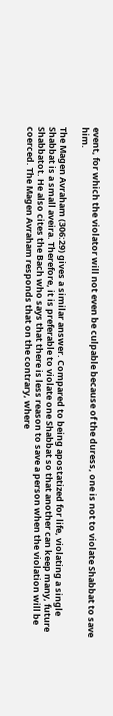event, for which the violator will not even be culpable because of the duress, one is not to violate Shabbat to save him.

The Magen Avraham (306:29) gives a similar answer. Compared to being apostatized for life, violating a single Shabbat is a small aveira. Therefore, it is preferable to violate one Shabbat so that another can keep many, future Shabbatot. He also cites the Bach who says that there is less reason to save a person when the violation will be coerced. The Magen Avraham responds that on the contrary, where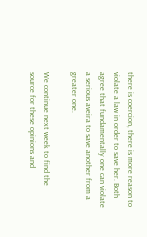there is coercion, there is more reason to violate a law in order to save her. Both agree that fundamentally one can violate a serious aveira to save another from a greater one.

We continue next week to find the source for these opinions and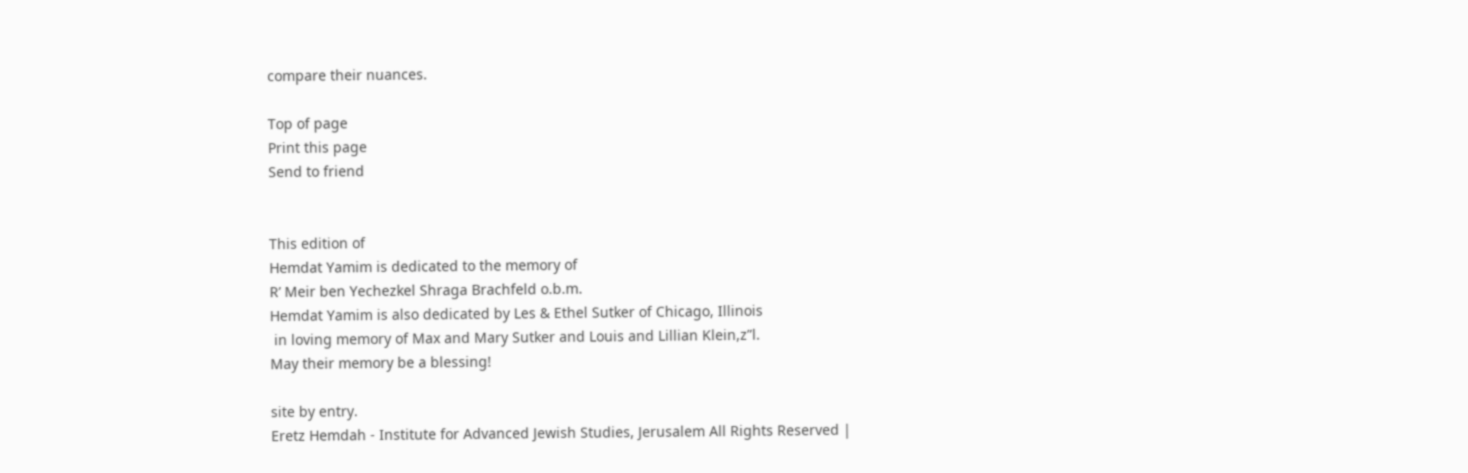compare their nuances.

Top of page
Print this page
Send to friend


This edition of
Hemdat Yamim is dedicated to the memory of
R’ Meir ben Yechezkel Shraga Brachfeld o.b.m.
Hemdat Yamim is also dedicated by Les & Ethel Sutker of Chicago, Illinois
 in loving memory of Max and Mary Sutker and Louis and Lillian Klein,z”l.
May their memory be a blessing!

site by entry.
Eretz Hemdah - Institute for Advanced Jewish Studies, Jerusalem All Rights Reserved |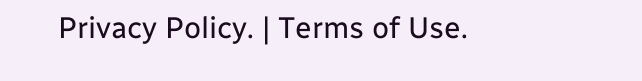Privacy Policy. | Terms of Use.